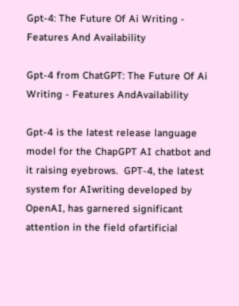Gpt-4: The Future Of Ai Writing - Features And Availability

Gpt-4 from ChatGPT: The Future Of Ai Writing - Features AndAvailability

Gpt-4 is the latest release language model for the ChapGPT AI chatbot and it raising eyebrows.  GPT-4, the latest system for AIwriting developed by OpenAI, has garnered significant attention in the field ofartificial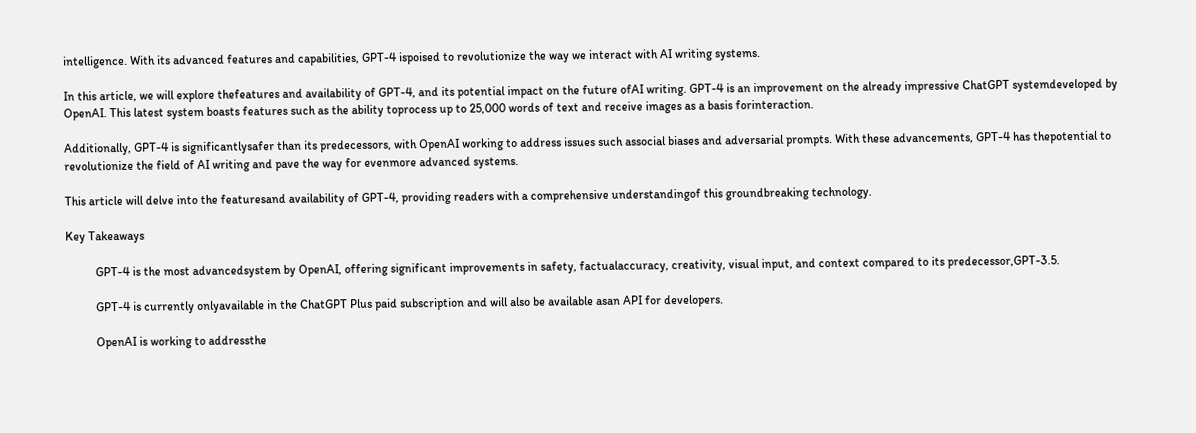intelligence. With its advanced features and capabilities, GPT-4 ispoised to revolutionize the way we interact with AI writing systems.

In this article, we will explore thefeatures and availability of GPT-4, and its potential impact on the future ofAI writing. GPT-4 is an improvement on the already impressive ChatGPT systemdeveloped by OpenAI. This latest system boasts features such as the ability toprocess up to 25,000 words of text and receive images as a basis forinteraction.

Additionally, GPT-4 is significantlysafer than its predecessors, with OpenAI working to address issues such associal biases and adversarial prompts. With these advancements, GPT-4 has thepotential to revolutionize the field of AI writing and pave the way for evenmore advanced systems.

This article will delve into the featuresand availability of GPT-4, providing readers with a comprehensive understandingof this groundbreaking technology.

Key Takeaways

          GPT-4 is the most advancedsystem by OpenAI, offering significant improvements in safety, factualaccuracy, creativity, visual input, and context compared to its predecessor,GPT-3.5.

          GPT-4 is currently onlyavailable in the ChatGPT Plus paid subscription and will also be available asan API for developers.

          OpenAI is working to addressthe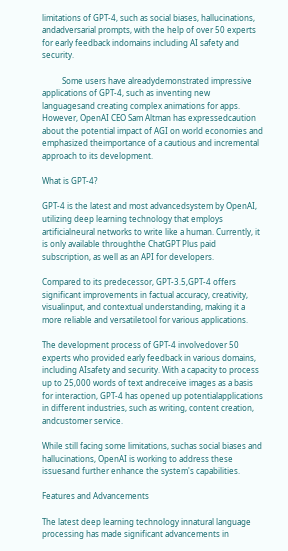limitations of GPT-4, such as social biases, hallucinations, andadversarial prompts, with the help of over 50 experts for early feedback indomains including AI safety and security.

          Some users have alreadydemonstrated impressive applications of GPT-4, such as inventing new languagesand creating complex animations for apps. However, OpenAI CEO Sam Altman has expressedcaution about the potential impact of AGI on world economies and emphasized theimportance of a cautious and incremental approach to its development.

What is GPT-4?

GPT-4 is the latest and most advancedsystem by OpenAI, utilizing deep learning technology that employs artificialneural networks to write like a human. Currently, it is only available throughthe ChatGPT Plus paid subscription, as well as an API for developers.

Compared to its predecessor, GPT-3.5,GPT-4 offers significant improvements in factual accuracy, creativity, visualinput, and contextual understanding, making it a more reliable and versatiletool for various applications.

The development process of GPT-4 involvedover 50 experts who provided early feedback in various domains, including AIsafety and security. With a capacity to process up to 25,000 words of text andreceive images as a basis for interaction, GPT-4 has opened up potentialapplications in different industries, such as writing, content creation, andcustomer service.

While still facing some limitations, suchas social biases and hallucinations, OpenAI is working to address these issuesand further enhance the system's capabilities.

Features and Advancements

The latest deep learning technology innatural language processing has made significant advancements in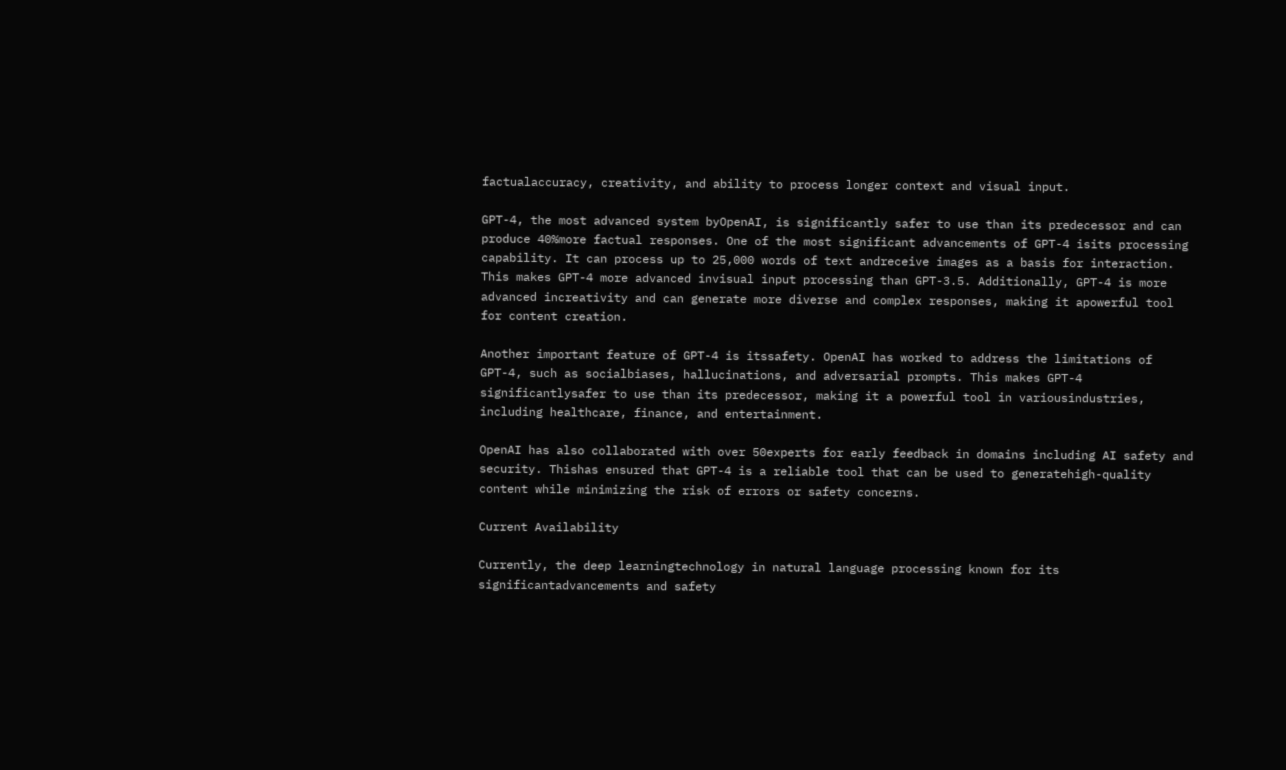factualaccuracy, creativity, and ability to process longer context and visual input.

GPT-4, the most advanced system byOpenAI, is significantly safer to use than its predecessor and can produce 40%more factual responses. One of the most significant advancements of GPT-4 isits processing capability. It can process up to 25,000 words of text andreceive images as a basis for interaction. This makes GPT-4 more advanced invisual input processing than GPT-3.5. Additionally, GPT-4 is more advanced increativity and can generate more diverse and complex responses, making it apowerful tool for content creation.

Another important feature of GPT-4 is itssafety. OpenAI has worked to address the limitations of GPT-4, such as socialbiases, hallucinations, and adversarial prompts. This makes GPT-4 significantlysafer to use than its predecessor, making it a powerful tool in variousindustries, including healthcare, finance, and entertainment.

OpenAI has also collaborated with over 50experts for early feedback in domains including AI safety and security. Thishas ensured that GPT-4 is a reliable tool that can be used to generatehigh-quality content while minimizing the risk of errors or safety concerns.

Current Availability

Currently, the deep learningtechnology in natural language processing known for its significantadvancements and safety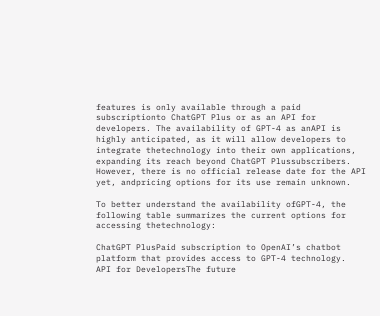features is only available through a paid subscriptionto ChatGPT Plus or as an API for developers. The availability of GPT-4 as anAPI is highly anticipated, as it will allow developers to integrate thetechnology into their own applications, expanding its reach beyond ChatGPT Plussubscribers. However, there is no official release date for the API yet, andpricing options for its use remain unknown.

To better understand the availability ofGPT-4, the following table summarizes the current options for accessing thetechnology:

ChatGPT PlusPaid subscription to OpenAI’s chatbot platform that provides access to GPT-4 technology.
API for DevelopersThe future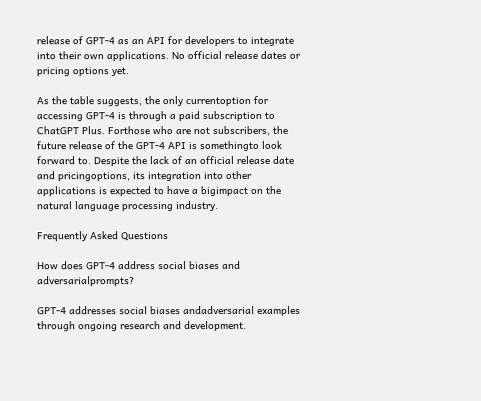release of GPT-4 as an API for developers to integrate into their own applications. No official release dates or pricing options yet.

As the table suggests, the only currentoption for accessing GPT-4 is through a paid subscription to ChatGPT Plus. Forthose who are not subscribers, the future release of the GPT-4 API is somethingto look forward to. Despite the lack of an official release date and pricingoptions, its integration into other applications is expected to have a bigimpact on the natural language processing industry.

Frequently Asked Questions

How does GPT-4 address social biases and adversarialprompts?

GPT-4 addresses social biases andadversarial examples through ongoing research and development.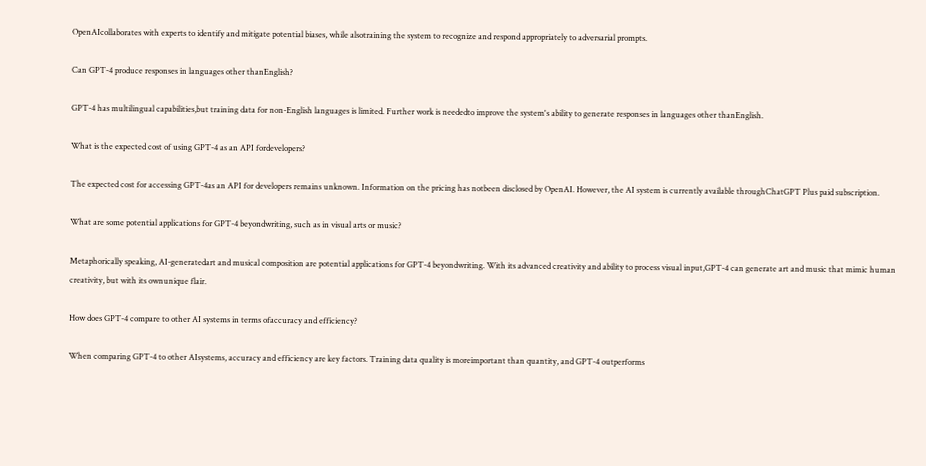OpenAIcollaborates with experts to identify and mitigate potential biases, while alsotraining the system to recognize and respond appropriately to adversarial prompts.

Can GPT-4 produce responses in languages other thanEnglish?

GPT-4 has multilingual capabilities,but training data for non-English languages is limited. Further work is neededto improve the system's ability to generate responses in languages other thanEnglish.

What is the expected cost of using GPT-4 as an API fordevelopers?

The expected cost for accessing GPT-4as an API for developers remains unknown. Information on the pricing has notbeen disclosed by OpenAI. However, the AI system is currently available throughChatGPT Plus paid subscription.

What are some potential applications for GPT-4 beyondwriting, such as in visual arts or music?

Metaphorically speaking, AI-generatedart and musical composition are potential applications for GPT-4 beyondwriting. With its advanced creativity and ability to process visual input,GPT-4 can generate art and music that mimic human creativity, but with its ownunique flair.

How does GPT-4 compare to other AI systems in terms ofaccuracy and efficiency?

When comparing GPT-4 to other AIsystems, accuracy and efficiency are key factors. Training data quality is moreimportant than quantity, and GPT-4 outperforms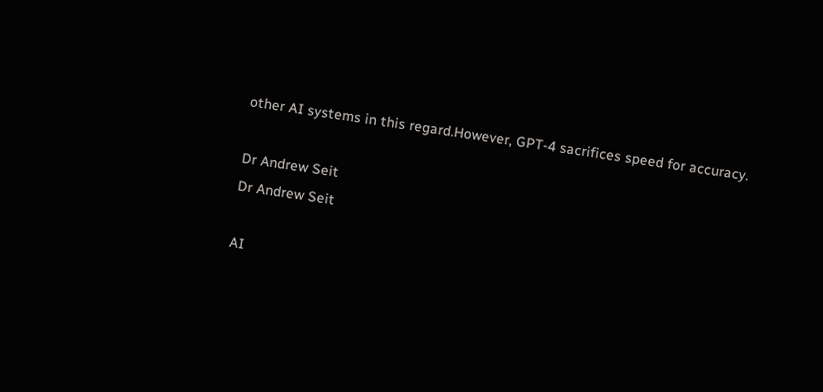other AI systems in this regard.However, GPT-4 sacrifices speed for accuracy.

Dr Andrew Seit
Dr Andrew Seit

AI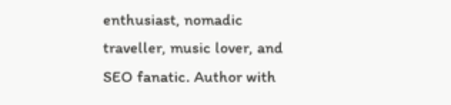enthusiast, nomadic traveller, music lover, and SEO fanatic. Author with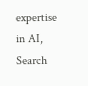expertise in AI, Search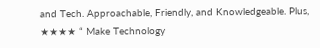and Tech. Approachable, Friendly, and Knowledgeable. Plus, ★★★★ “ Make Technology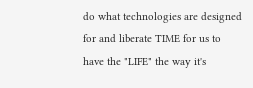do what technologies are designed for and liberate TIME for us to have the "LIFE" the way it's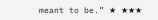meant to be.” ★ ★★★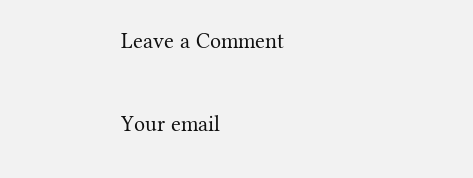Leave a Comment

Your email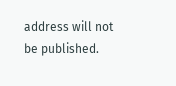address will not be published.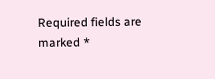Required fields are marked *